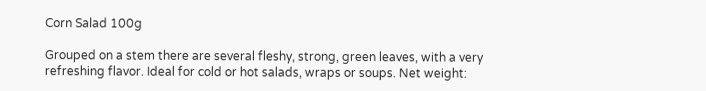Corn Salad 100g

Grouped on a stem there are several fleshy, strong, green leaves, with a very refreshing flavor. Ideal for cold or hot salads, wraps or soups. Net weight: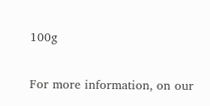100g

For more information, on our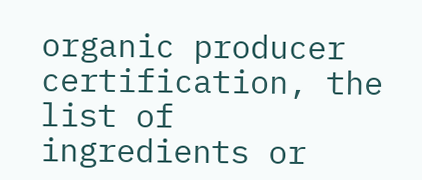organic producer certification, the list of ingredients or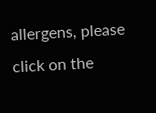allergens, please click on the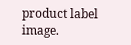product label image.